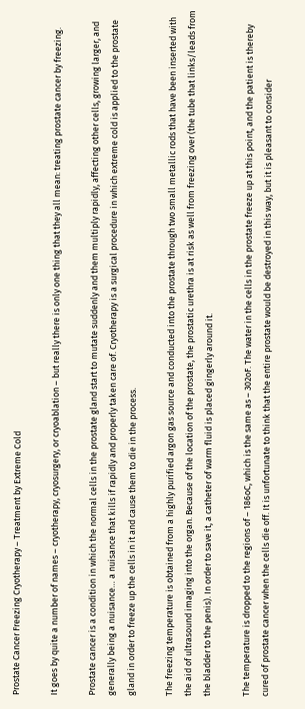Prostate Cancer Freezing Cryotherapy – Treatment by Extreme Cold

It goes by quite a number of names – cryotherapy, cryosurgery, or cryoablation – but really there is only one thing that they all mean: treating prostate cancer by freezing.

Prostate cancer is a condition in which the normal cells in the prostate gland start to mutate suddenly and them multiply rapidly, affecting other cells, growing larger, and generally being a nuisance… a nuisance that kills if rapidly and properly taken care of. Cryotherapy is a surgical procedure in which extreme cold is applied to the prostate gland in order to freeze up the cells in it and cause them to die in the process.

The freezing temperature is obtained from a highly purified argon gas source and conducted into the prostate through two small metallic rods that have been inserted with the aid of ultrasound imaging into the organ. Because of the location of the prostate, the prostatic urethra is at risk as well from freezing over (the tube that links/leads from the bladder to the penis). In order to save it, a catheter of warm fluid is placed gingerly around it.

The temperature is dropped to the regions of – 186oC, which is the same as – 302oF. The water in the cells in the prostate freeze up at this point, and the patient is thereby cured of prostate cancer when the cells die off. It is unfortunate to think that the entire prostate would be destroyed in this way, but it is pleasant to consider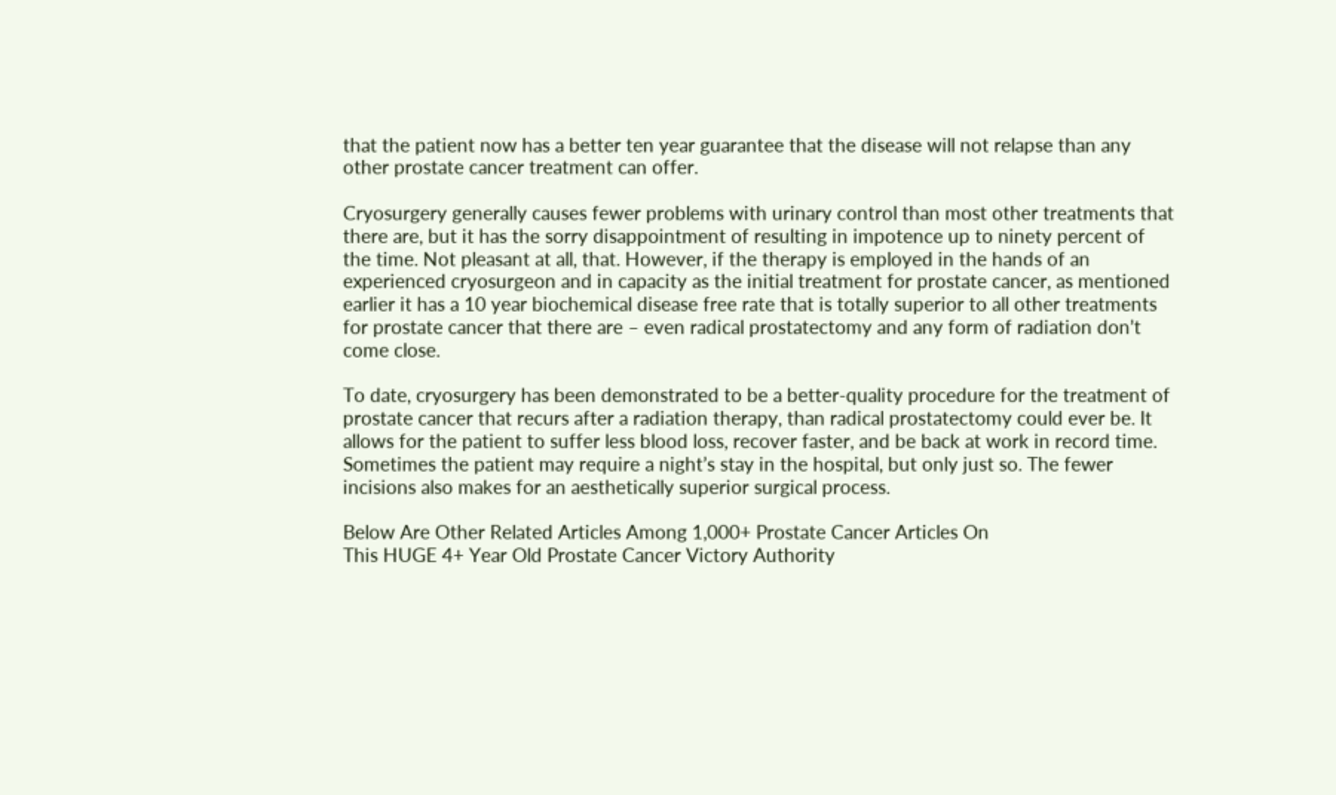that the patient now has a better ten year guarantee that the disease will not relapse than any other prostate cancer treatment can offer.

Cryosurgery generally causes fewer problems with urinary control than most other treatments that there are, but it has the sorry disappointment of resulting in impotence up to ninety percent of the time. Not pleasant at all, that. However, if the therapy is employed in the hands of an experienced cryosurgeon and in capacity as the initial treatment for prostate cancer, as mentioned earlier it has a 10 year biochemical disease free rate that is totally superior to all other treatments for prostate cancer that there are – even radical prostatectomy and any form of radiation don’t come close.

To date, cryosurgery has been demonstrated to be a better-quality procedure for the treatment of prostate cancer that recurs after a radiation therapy, than radical prostatectomy could ever be. It allows for the patient to suffer less blood loss, recover faster, and be back at work in record time. Sometimes the patient may require a night’s stay in the hospital, but only just so. The fewer incisions also makes for an aesthetically superior surgical process.

Below Are Other Related Articles Among 1,000+ Prostate Cancer Articles On
This HUGE 4+ Year Old Prostate Cancer Victory Authority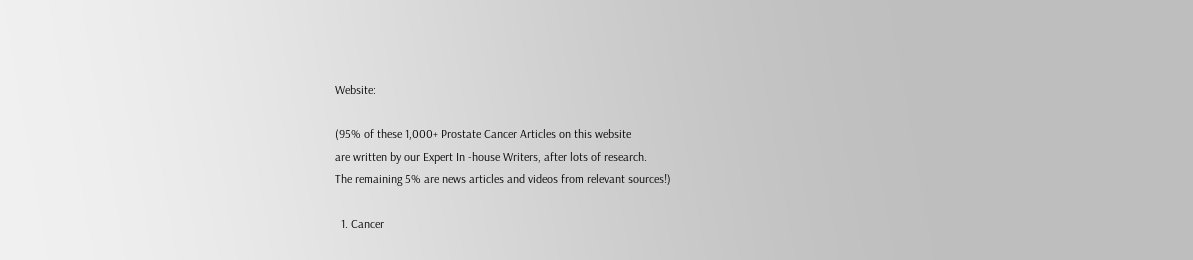Website:

(95% of these 1,000+ Prostate Cancer Articles on this website
are written by our Expert In -house Writers, after lots of research.
The remaining 5% are news articles and videos from relevant sources!)

  1. Cancer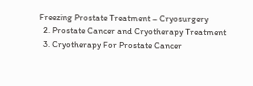Freezing Prostate Treatment – Cryosurgery
  2. Prostate Cancer and Cryotherapy Treatment
  3. Cryotherapy For Prostate Cancer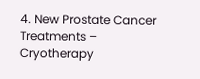4. New Prostate Cancer Treatments – Cryotherapy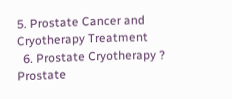5. Prostate Cancer and Cryotherapy Treatment
  6. Prostate Cryotherapy ? Prostate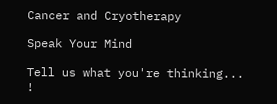Cancer and Cryotherapy

Speak Your Mind

Tell us what you're thinking... !